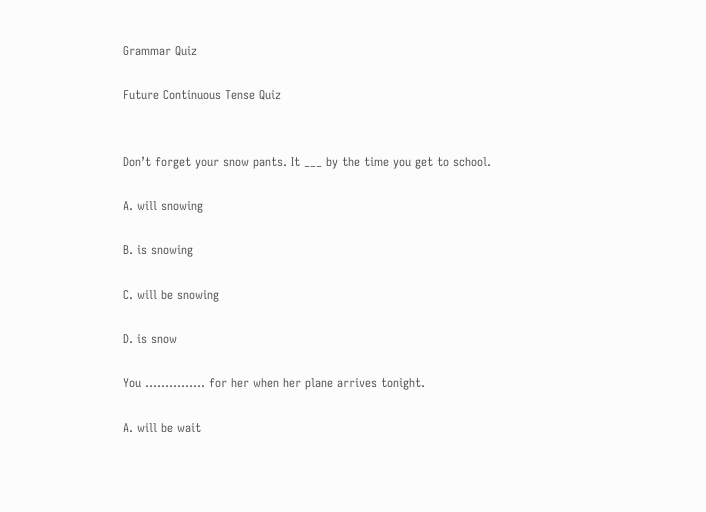Grammar Quiz

Future Continuous Tense Quiz


Don’t forget your snow pants. It ___ by the time you get to school.

A. will snowing

B. is snowing

C. will be snowing

D. is snow

You …………… for her when her plane arrives tonight.

A. will be wait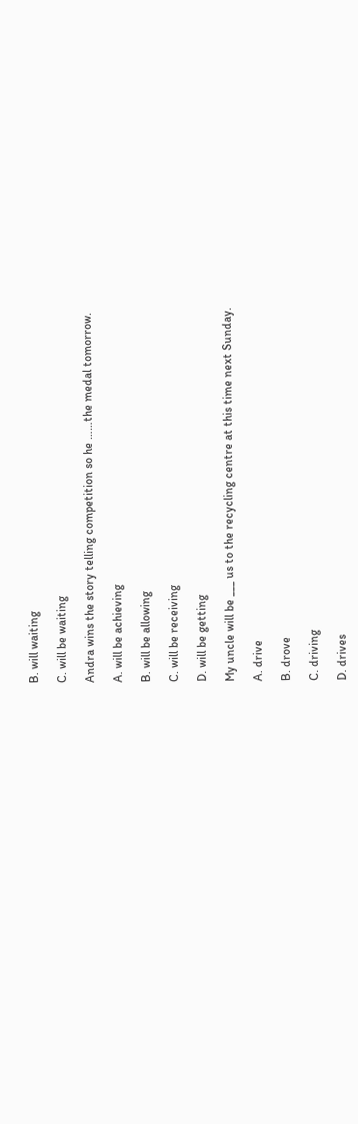B. will waiting

C. will be waiting

Andra wins the story telling competition so he ……the medal tomorrow.

A. will be achieving

B. will be allowing

C. will be receiving

D. will be getting

My uncle will be ___ us to the recycling centre at this time next Sunday.

A. drive

B. drove

C. driving

D. drives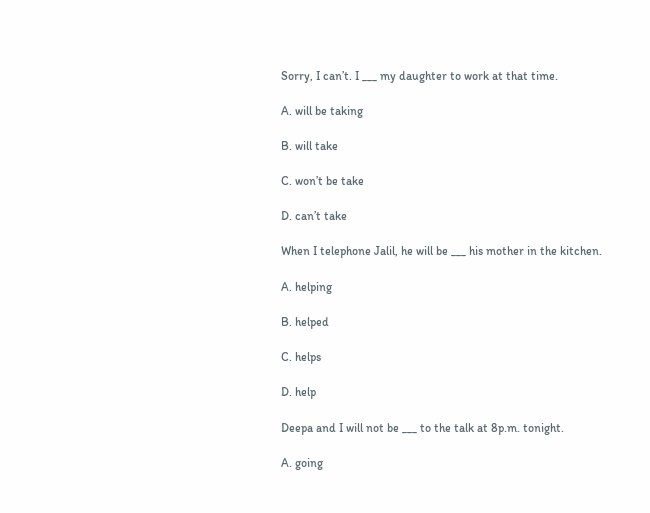Sorry, I can’t. I ___ my daughter to work at that time.

A. will be taking

B. will take

C. won’t be take

D. can’t take

When I telephone Jalil, he will be ___ his mother in the kitchen.

A. helping

B. helped

C. helps

D. help

Deepa and I will not be ___ to the talk at 8p.m. tonight.

A. going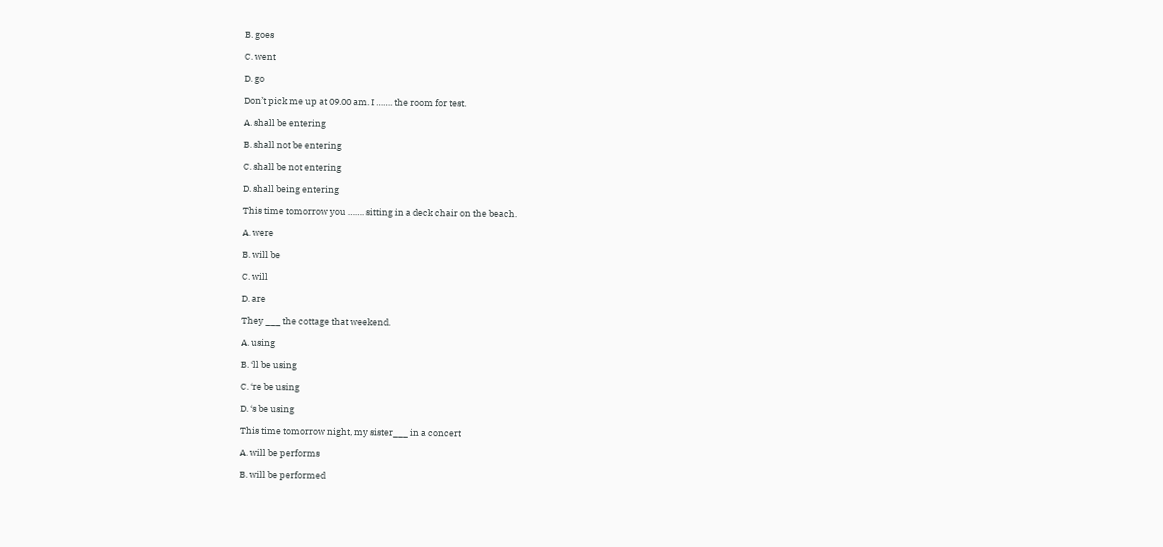B. goes

C. went

D. go

Don’t pick me up at 09.00 am. I ……. the room for test.

A. shall be entering

B. shall not be entering

C. shall be not entering

D. shall being entering

This time tomorrow you ……. sitting in a deck chair on the beach.

A. were

B. will be

C. will

D. are

They ___ the cottage that weekend.

A. using

B. ‘ll be using

C. ‘re be using

D. ‘s be using

This time tomorrow night, my sister___ in a concert

A. will be performs

B. will be performed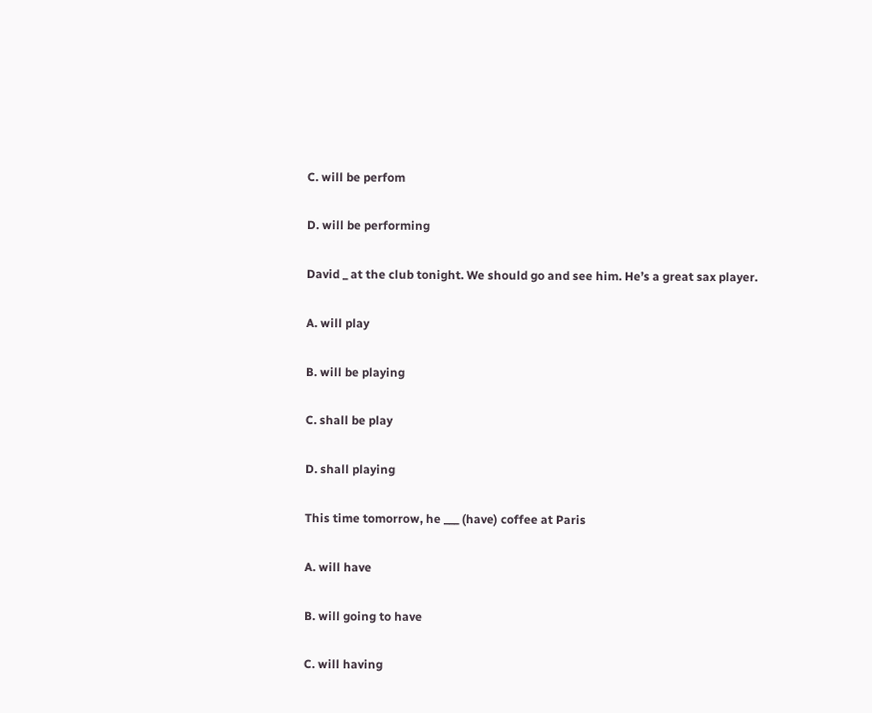C. will be perfom

D. will be performing

David _ at the club tonight. We should go and see him. He’s a great sax player.

A. will play

B. will be playing

C. shall be play

D. shall playing

This time tomorrow, he ___ (have) coffee at Paris

A. will have

B. will going to have

C. will having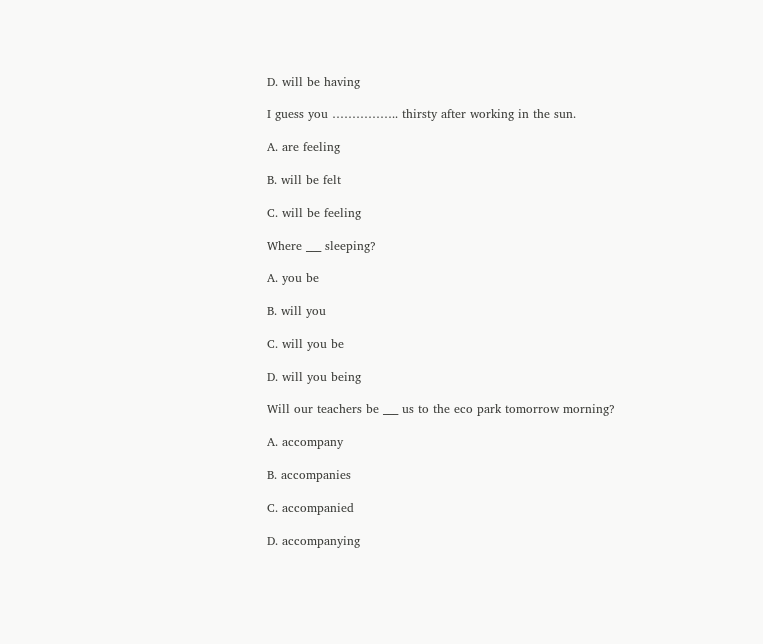D. will be having

I guess you …………….. thirsty after working in the sun.

A. are feeling

B. will be felt

C. will be feeling

Where ___ sleeping?

A. you be

B. will you

C. will you be

D. will you being

Will our teachers be ___ us to the eco park tomorrow morning?

A. accompany

B. accompanies

C. accompanied

D. accompanying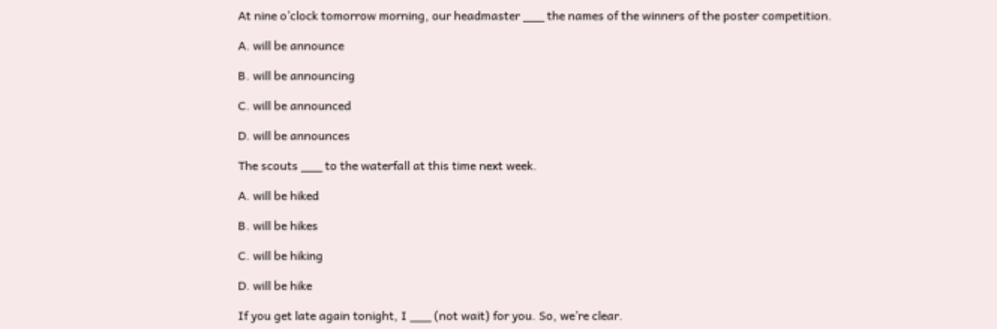At nine o’clock tomorrow morning, our headmaster ___ the names of the winners of the poster competition.

A. will be announce

B. will be announcing

C. will be announced

D. will be announces

The scouts ___ to the waterfall at this time next week.

A. will be hiked

B. will be hikes

C. will be hiking

D. will be hike

If you get late again tonight, I ___ (not wait) for you. So, we’re clear.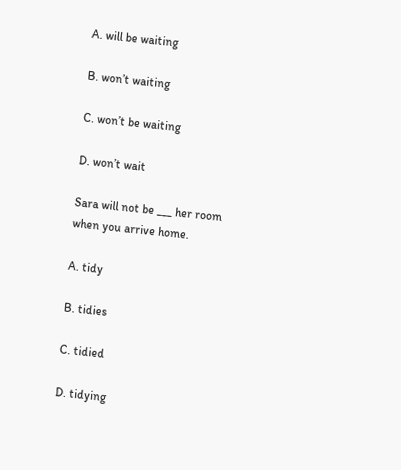A. will be waiting

B. won’t waiting

C. won’t be waiting

D. won’t wait

Sara will not be ___ her room when you arrive home.

A. tidy

B. tidies

C. tidied

D. tidying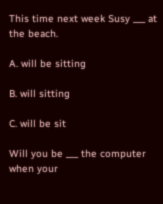This time next week Susy ___ at the beach.

A. will be sitting

B. will sitting

C. will be sit

Will you be ___ the computer when your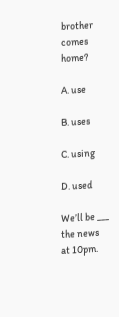brother comes home?

A. use

B. uses

C. using

D. used

We’ll be ___ the news at 10pm.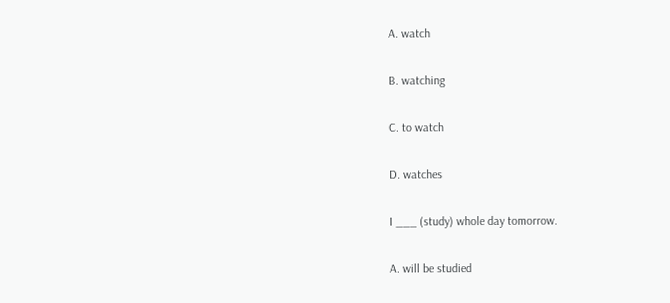A. watch

B. watching

C. to watch

D. watches

I ___ (study) whole day tomorrow.

A. will be studied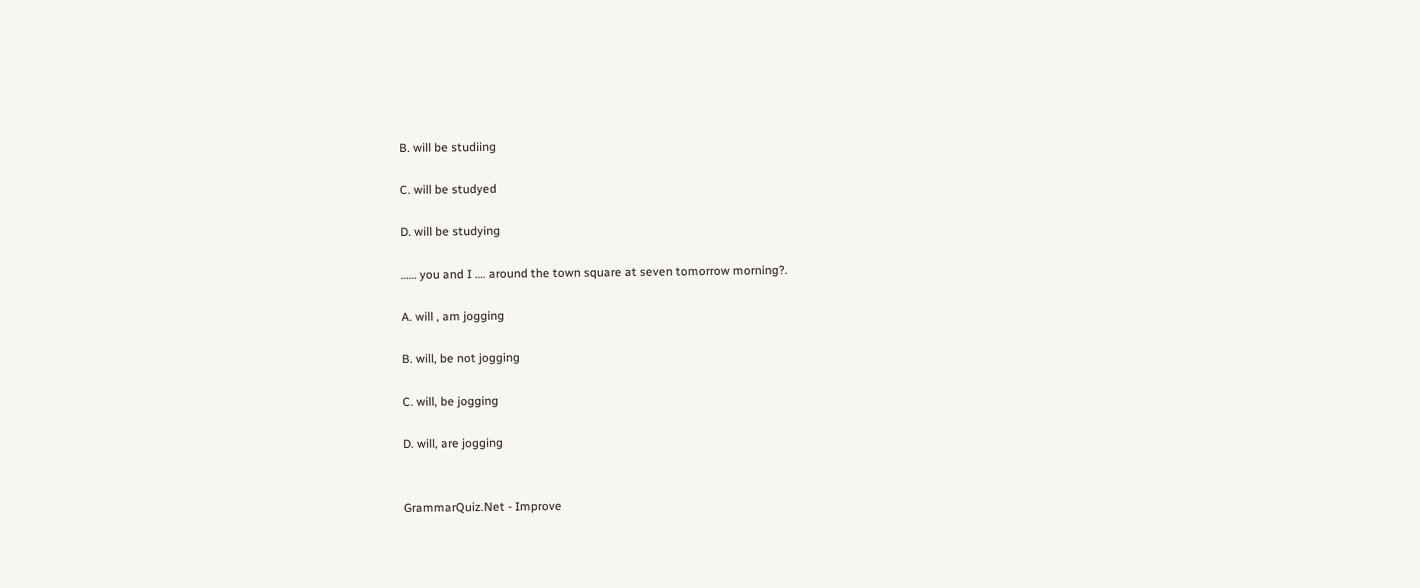B. will be studiing

C. will be studyed

D. will be studying

…… you and I …. around the town square at seven tomorrow morning?.

A. will , am jogging

B. will, be not jogging

C. will, be jogging

D. will, are jogging


GrammarQuiz.Net - Improve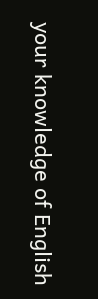your knowledge of English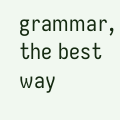grammar, the best way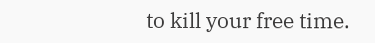to kill your free time.